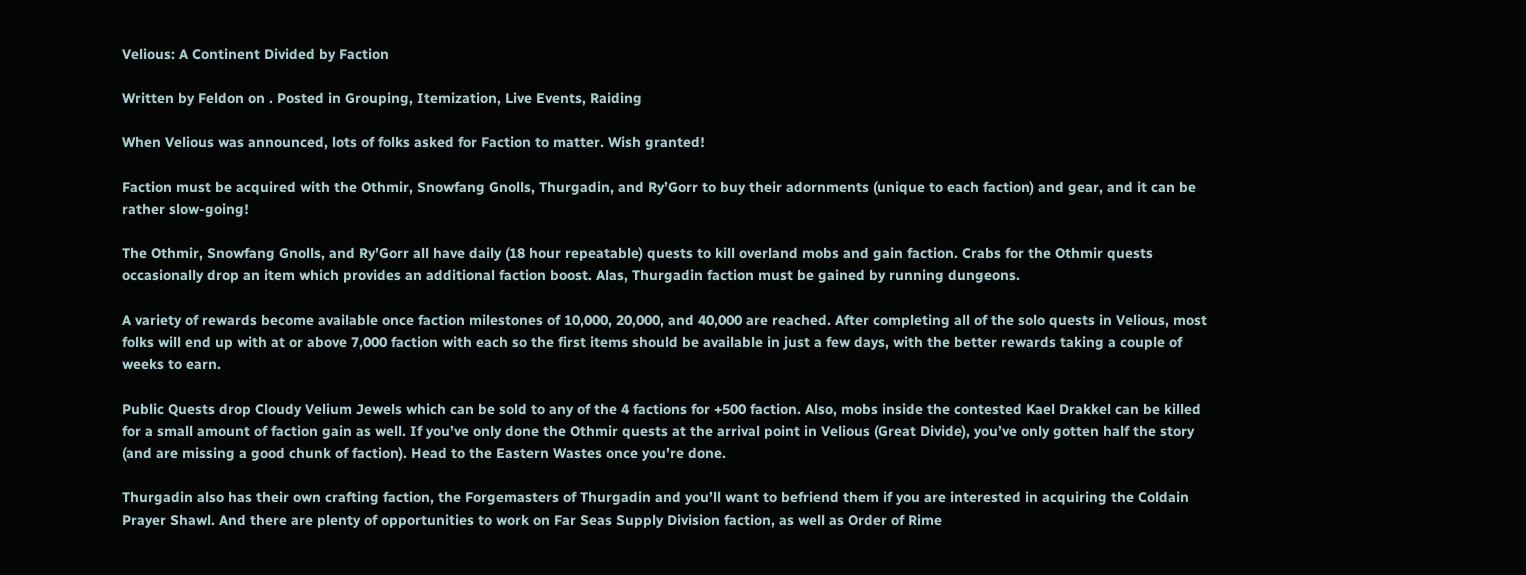Velious: A Continent Divided by Faction

Written by Feldon on . Posted in Grouping, Itemization, Live Events, Raiding

When Velious was announced, lots of folks asked for Faction to matter. Wish granted!

Faction must be acquired with the Othmir, Snowfang Gnolls, Thurgadin, and Ry’Gorr to buy their adornments (unique to each faction) and gear, and it can be rather slow-going!

The Othmir, Snowfang Gnolls, and Ry’Gorr all have daily (18 hour repeatable) quests to kill overland mobs and gain faction. Crabs for the Othmir quests occasionally drop an item which provides an additional faction boost. Alas, Thurgadin faction must be gained by running dungeons.

A variety of rewards become available once faction milestones of 10,000, 20,000, and 40,000 are reached. After completing all of the solo quests in Velious, most folks will end up with at or above 7,000 faction with each so the first items should be available in just a few days, with the better rewards taking a couple of weeks to earn.

Public Quests drop Cloudy Velium Jewels which can be sold to any of the 4 factions for +500 faction. Also, mobs inside the contested Kael Drakkel can be killed for a small amount of faction gain as well. If you’ve only done the Othmir quests at the arrival point in Velious (Great Divide), you’ve only gotten half the story (and are missing a good chunk of faction). Head to the Eastern Wastes once you’re done.

Thurgadin also has their own crafting faction, the Forgemasters of Thurgadin and you’ll want to befriend them if you are interested in acquiring the Coldain Prayer Shawl. And there are plenty of opportunities to work on Far Seas Supply Division faction, as well as Order of Rime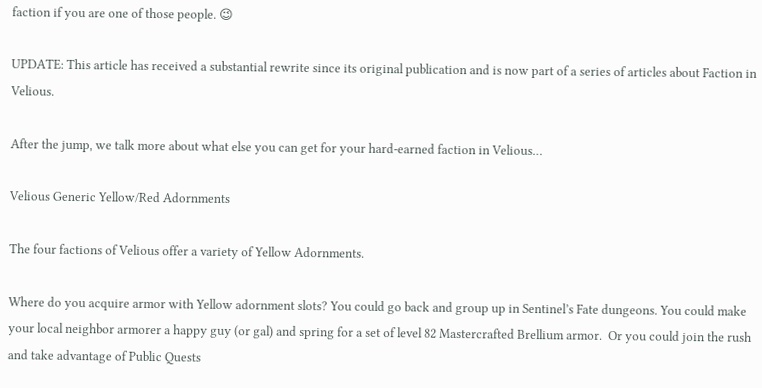faction if you are one of those people. 😉

UPDATE: This article has received a substantial rewrite since its original publication and is now part of a series of articles about Faction in Velious.

After the jump, we talk more about what else you can get for your hard-earned faction in Velious…

Velious Generic Yellow/Red Adornments

The four factions of Velious offer a variety of Yellow Adornments.

Where do you acquire armor with Yellow adornment slots? You could go back and group up in Sentinel’s Fate dungeons. You could make your local neighbor armorer a happy guy (or gal) and spring for a set of level 82 Mastercrafted Brellium armor.  Or you could join the rush and take advantage of Public Quests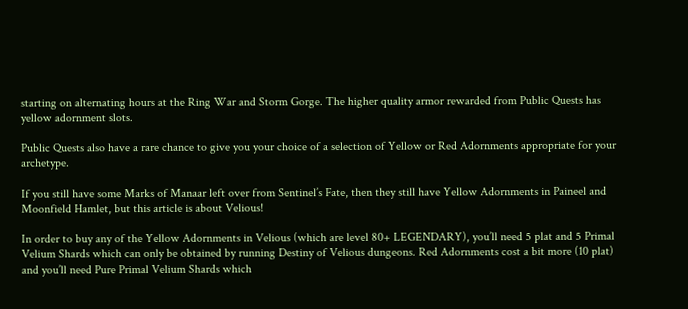starting on alternating hours at the Ring War and Storm Gorge. The higher quality armor rewarded from Public Quests has yellow adornment slots.

Public Quests also have a rare chance to give you your choice of a selection of Yellow or Red Adornments appropriate for your archetype.

If you still have some Marks of Manaar left over from Sentinel’s Fate, then they still have Yellow Adornments in Paineel and Moonfield Hamlet, but this article is about Velious!

In order to buy any of the Yellow Adornments in Velious (which are level 80+ LEGENDARY), you’ll need 5 plat and 5 Primal Velium Shards which can only be obtained by running Destiny of Velious dungeons. Red Adornments cost a bit more (10 plat) and you’ll need Pure Primal Velium Shards which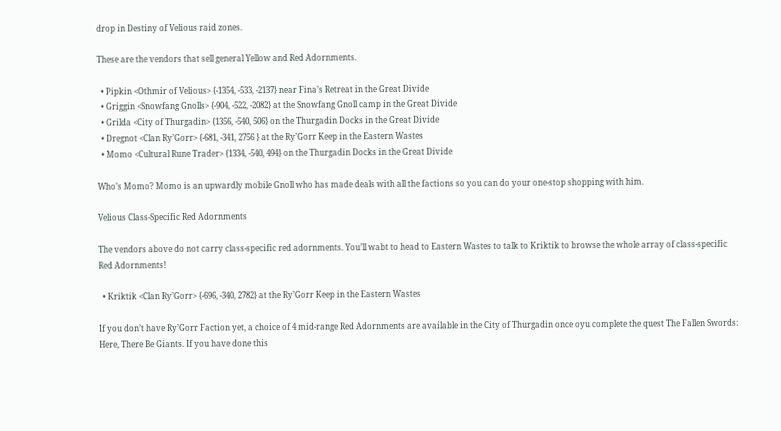drop in Destiny of Velious raid zones.

These are the vendors that sell general Yellow and Red Adornments.

  • Pipkin <Othmir of Velious> {-1354, -533, -2137} near Fina’s Retreat in the Great Divide
  • Griggin <Snowfang Gnolls> {-904, -522, -2082} at the Snowfang Gnoll camp in the Great Divide
  • Grilda <City of Thurgadin> {1356, -540, 506} on the Thurgadin Docks in the Great Divide
  • Dregnot <Clan Ry’Gorr> {-681, -341, 2756 } at the Ry’Gorr Keep in the Eastern Wastes
  • Momo <Cultural Rune Trader> {1334, -540, 494} on the Thurgadin Docks in the Great Divide

Who’s Momo? Momo is an upwardly mobile Gnoll who has made deals with all the factions so you can do your one-stop shopping with him.

Velious Class-Specific Red Adornments

The vendors above do not carry class-specific red adornments. You’ll wabt to head to Eastern Wastes to talk to Kriktik to browse the whole array of class-specific Red Adornments!

  • Kriktik <Clan Ry’Gorr> {-696, -340, 2782} at the Ry’Gorr Keep in the Eastern Wastes

If you don’t have Ry’Gorr Faction yet, a choice of 4 mid-range Red Adornments are available in the City of Thurgadin once oyu complete the quest The Fallen Swords: Here, There Be Giants. If you have done this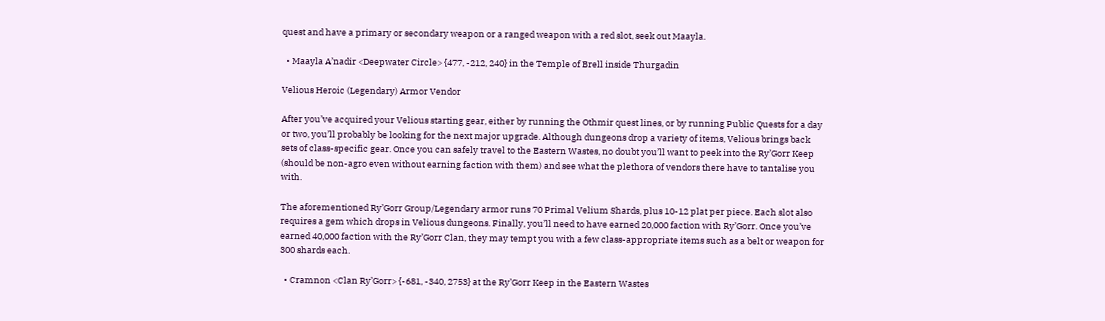quest and have a primary or secondary weapon or a ranged weapon with a red slot, seek out Maayla.

  • Maayla A’nadir <Deepwater Circle> {477, -212, 240} in the Temple of Brell inside Thurgadin

Velious Heroic (Legendary) Armor Vendor

After you’ve acquired your Velious starting gear, either by running the Othmir quest lines, or by running Public Quests for a day or two, you’ll probably be looking for the next major upgrade. Although dungeons drop a variety of items, Velious brings back sets of class-specific gear. Once you can safely travel to the Eastern Wastes, no doubt you’ll want to peek into the Ry’Gorr Keep (should be non-agro even without earning faction with them) and see what the plethora of vendors there have to tantalise you with.

The aforementioned Ry’Gorr Group/Legendary armor runs 70 Primal Velium Shards, plus 10-12 plat per piece. Each slot also requires a gem which drops in Velious dungeons. Finally, you’ll need to have earned 20,000 faction with Ry’Gorr. Once you’ve earned 40,000 faction with the Ry’Gorr Clan, they may tempt you with a few class-appropriate items such as a belt or weapon for 300 shards each.

  • Cramnon <Clan Ry’Gorr> {-681, -340, 2753} at the Ry’Gorr Keep in the Eastern Wastes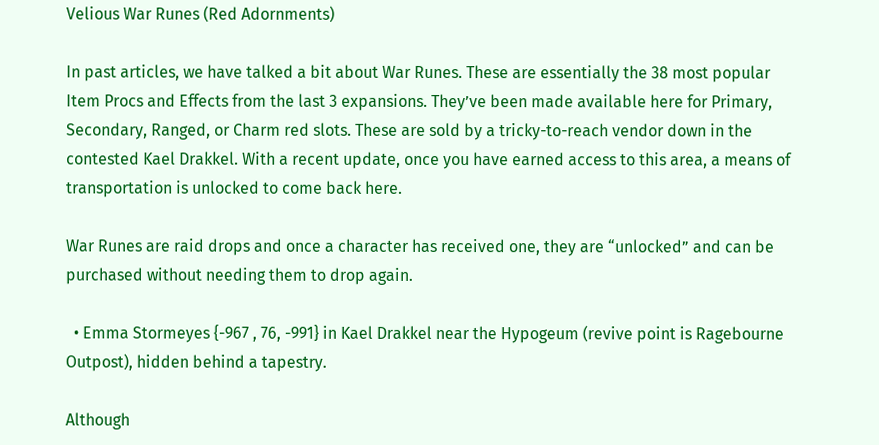Velious War Runes (Red Adornments)

In past articles, we have talked a bit about War Runes. These are essentially the 38 most popular Item Procs and Effects from the last 3 expansions. They’ve been made available here for Primary, Secondary, Ranged, or Charm red slots. These are sold by a tricky-to-reach vendor down in the contested Kael Drakkel. With a recent update, once you have earned access to this area, a means of transportation is unlocked to come back here.

War Runes are raid drops and once a character has received one, they are “unlocked” and can be purchased without needing them to drop again.

  • Emma Stormeyes {-967 , 76, -991} in Kael Drakkel near the Hypogeum (revive point is Ragebourne Outpost), hidden behind a tapestry.

Although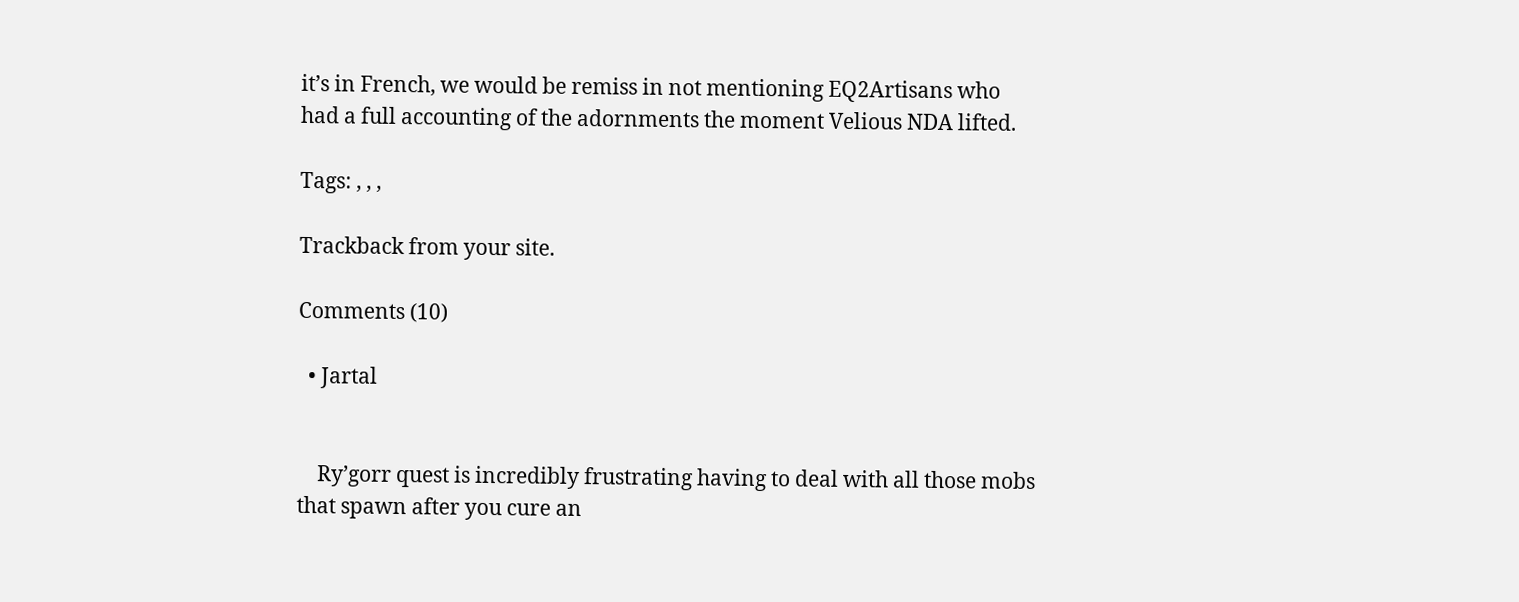it’s in French, we would be remiss in not mentioning EQ2Artisans who had a full accounting of the adornments the moment Velious NDA lifted.

Tags: , , ,

Trackback from your site.

Comments (10)

  • Jartal


    Ry’gorr quest is incredibly frustrating having to deal with all those mobs that spawn after you cure an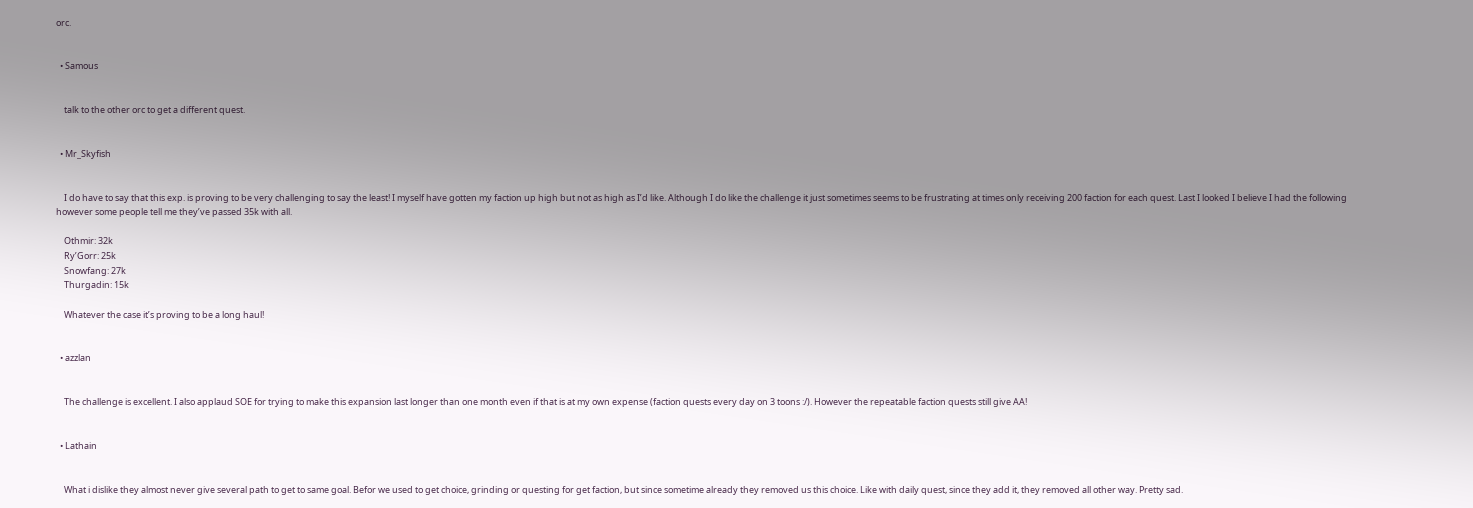orc.


  • Samous


    talk to the other orc to get a different quest.


  • Mr_Skyfish


    I do have to say that this exp. is proving to be very challenging to say the least! I myself have gotten my faction up high but not as high as I’d like. Although I do like the challenge it just sometimes seems to be frustrating at times only receiving 200 faction for each quest. Last I looked I believe I had the following however some people tell me they’ve passed 35k with all.

    Othmir: 32k
    Ry’Gorr: 25k
    Snowfang: 27k
    Thurgadin: 15k

    Whatever the case it’s proving to be a long haul!


  • azzlan


    The challenge is excellent. I also applaud SOE for trying to make this expansion last longer than one month even if that is at my own expense (faction quests every day on 3 toons :/). However the repeatable faction quests still give AA!


  • Lathain


    What i dislike they almost never give several path to get to same goal. Befor we used to get choice, grinding or questing for get faction, but since sometime already they removed us this choice. Like with daily quest, since they add it, they removed all other way. Pretty sad.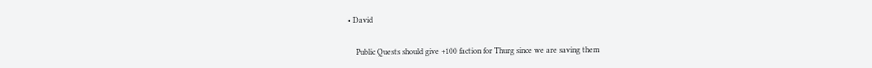• David


    Public Quests should give +100 faction for Thurg since we are saving them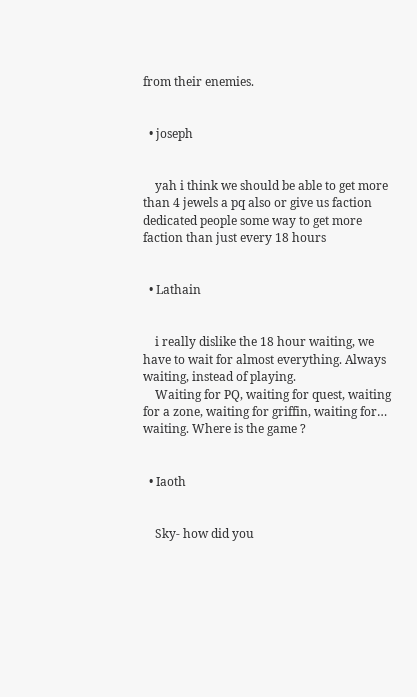from their enemies.


  • joseph


    yah i think we should be able to get more than 4 jewels a pq also or give us faction dedicated people some way to get more faction than just every 18 hours


  • Lathain


    i really dislike the 18 hour waiting, we have to wait for almost everything. Always waiting, instead of playing.
    Waiting for PQ, waiting for quest, waiting for a zone, waiting for griffin, waiting for… waiting. Where is the game ?


  • Iaoth


    Sky- how did you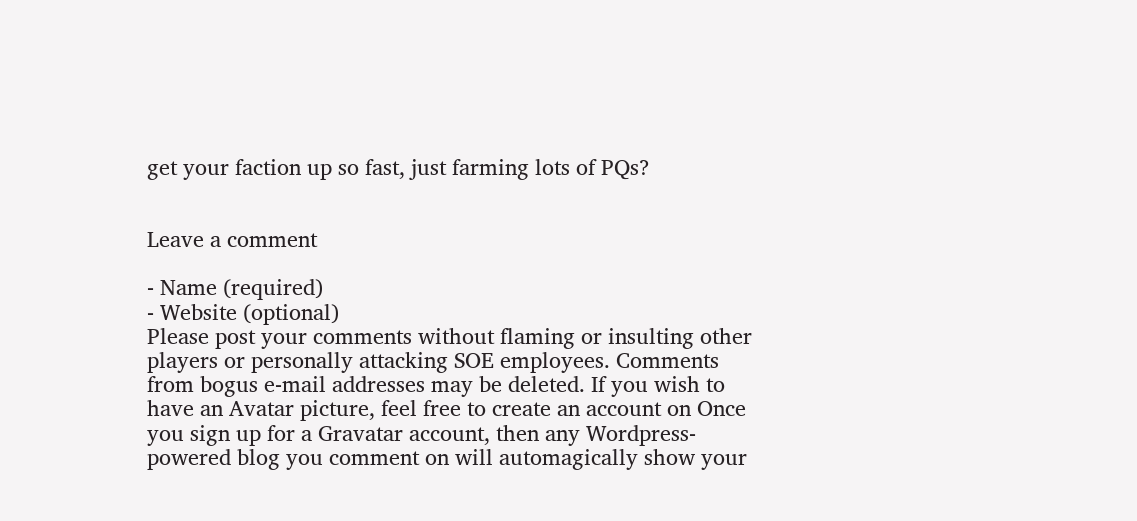get your faction up so fast, just farming lots of PQs?


Leave a comment

- Name (required)
- Website (optional)
Please post your comments without flaming or insulting other players or personally attacking SOE employees. Comments from bogus e-mail addresses may be deleted. If you wish to have an Avatar picture, feel free to create an account on Once you sign up for a Gravatar account, then any Wordpress-powered blog you comment on will automagically show your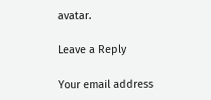avatar.

Leave a Reply

Your email address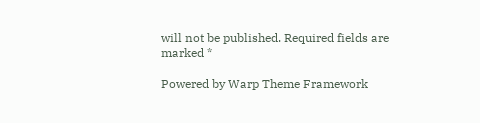will not be published. Required fields are marked *

Powered by Warp Theme Framework